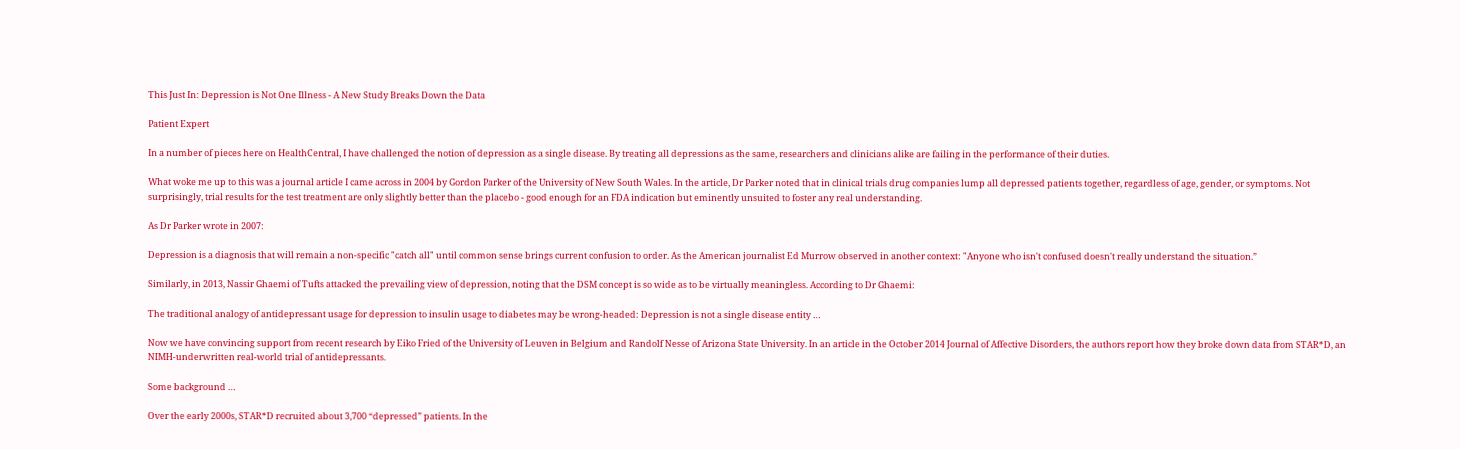This Just In: Depression is Not One Illness - A New Study Breaks Down the Data

Patient Expert

In a number of pieces here on HealthCentral, I have challenged the notion of depression as a single disease. By treating all depressions as the same, researchers and clinicians alike are failing in the performance of their duties.

What woke me up to this was a journal article I came across in 2004 by Gordon Parker of the University of New South Wales. In the article, Dr Parker noted that in clinical trials drug companies lump all depressed patients together, regardless of age, gender, or symptoms. Not surprisingly, trial results for the test treatment are only slightly better than the placebo - good enough for an FDA indication but eminently unsuited to foster any real understanding.

As Dr Parker wrote in 2007:

Depression is a diagnosis that will remain a non-specific "catch all" until common sense brings current confusion to order. As the American journalist Ed Murrow observed in another context: "Anyone who isn't confused doesn't really understand the situation.”

Similarly, in 2013, Nassir Ghaemi of Tufts attacked the prevailing view of depression, noting that the DSM concept is so wide as to be virtually meaningless. According to Dr Ghaemi:

The traditional analogy of antidepressant usage for depression to insulin usage to diabetes may be wrong-headed: Depression is not a single disease entity …

Now we have convincing support from recent research by Eiko Fried of the University of Leuven in Belgium and Randolf Nesse of Arizona State University. In an article in the October 2014 Journal of Affective Disorders, the authors report how they broke down data from STAR*D, an NIMH-underwritten real-world trial of antidepressants.

Some background …

Over the early 2000s, STAR*D recruited about 3,700 “depressed” patients. In the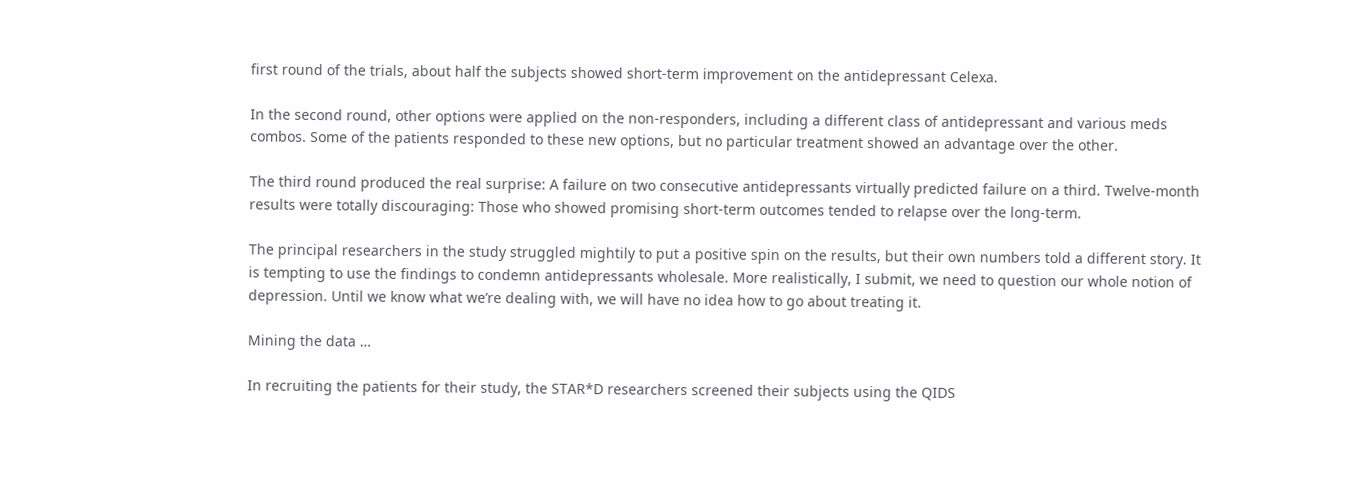first round of the trials, about half the subjects showed short-term improvement on the antidepressant Celexa.

In the second round, other options were applied on the non-responders, including a different class of antidepressant and various meds combos. Some of the patients responded to these new options, but no particular treatment showed an advantage over the other.

The third round produced the real surprise: A failure on two consecutive antidepressants virtually predicted failure on a third. Twelve-month results were totally discouraging: Those who showed promising short-term outcomes tended to relapse over the long-term.

The principal researchers in the study struggled mightily to put a positive spin on the results, but their own numbers told a different story. It is tempting to use the findings to condemn antidepressants wholesale. More realistically, I submit, we need to question our whole notion of depression. Until we know what we’re dealing with, we will have no idea how to go about treating it.

Mining the data …

In recruiting the patients for their study, the STAR*D researchers screened their subjects using the QIDS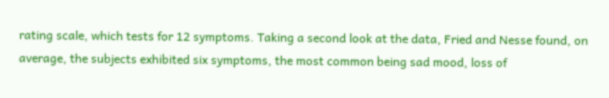rating scale, which tests for 12 symptoms. Taking a second look at the data, Fried and Nesse found, on average, the subjects exhibited six symptoms, the most common being sad mood, loss of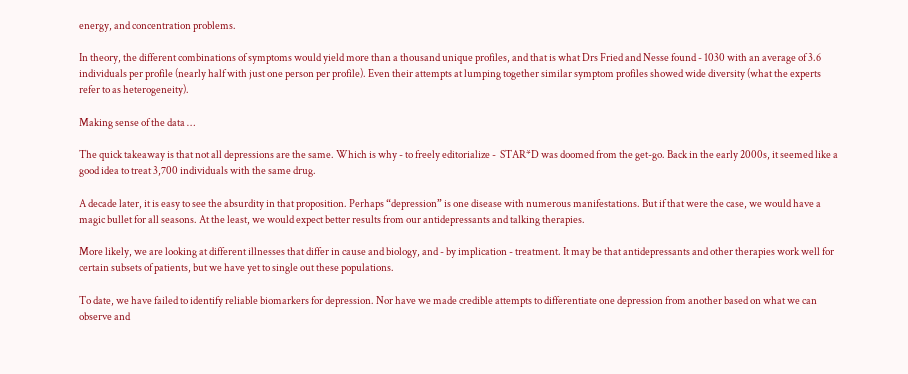energy, and concentration problems.

In theory, the different combinations of symptoms would yield more than a thousand unique profiles, and that is what Drs Fried and Nesse found - 1030 with an average of 3.6 individuals per profile (nearly half with just one person per profile). Even their attempts at lumping together similar symptom profiles showed wide diversity (what the experts refer to as heterogeneity).

Making sense of the data …

The quick takeaway is that not all depressions are the same. Which is why - to freely editorialize -  STAR*D was doomed from the get-go. Back in the early 2000s, it seemed like a good idea to treat 3,700 individuals with the same drug.

A decade later, it is easy to see the absurdity in that proposition. Perhaps “depression” is one disease with numerous manifestations. But if that were the case, we would have a magic bullet for all seasons. At the least, we would expect better results from our antidepressants and talking therapies.

More likely, we are looking at different illnesses that differ in cause and biology, and - by implication - treatment. It may be that antidepressants and other therapies work well for certain subsets of patients, but we have yet to single out these populations.

To date, we have failed to identify reliable biomarkers for depression. Nor have we made credible attempts to differentiate one depression from another based on what we can observe and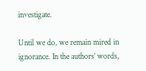investigate.

Until we do, we remain mired in ignorance. In the authors’ words,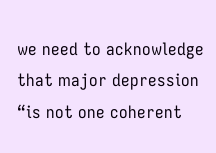we need to acknowledge that major depression “is not one coherent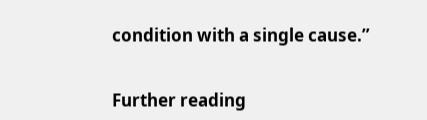condition with a single cause.”


Further reading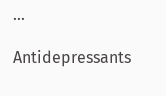...

Antidepressants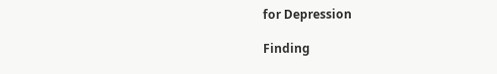for Depression

Finding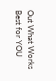Out What Works Best for YOU